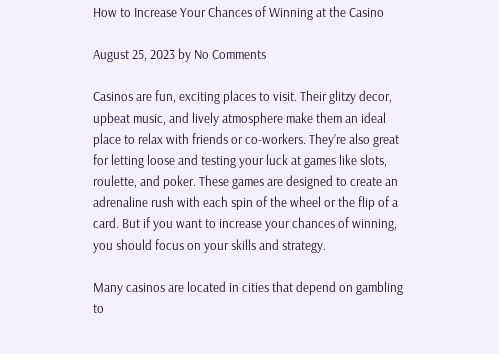How to Increase Your Chances of Winning at the Casino

August 25, 2023 by No Comments

Casinos are fun, exciting places to visit. Their glitzy decor, upbeat music, and lively atmosphere make them an ideal place to relax with friends or co-workers. They’re also great for letting loose and testing your luck at games like slots, roulette, and poker. These games are designed to create an adrenaline rush with each spin of the wheel or the flip of a card. But if you want to increase your chances of winning, you should focus on your skills and strategy.

Many casinos are located in cities that depend on gambling to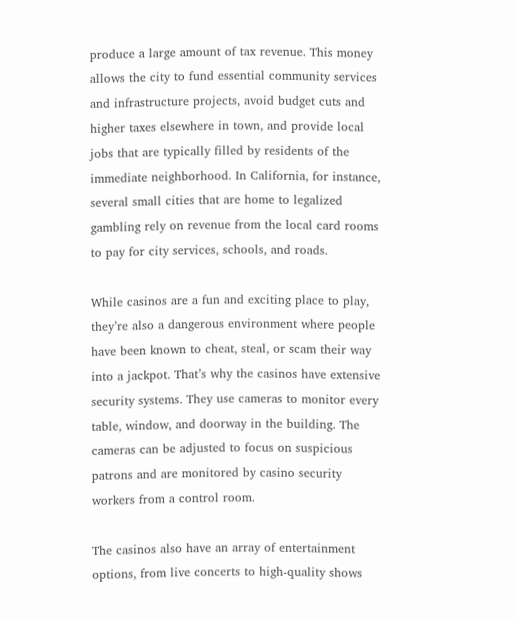produce a large amount of tax revenue. This money allows the city to fund essential community services and infrastructure projects, avoid budget cuts and higher taxes elsewhere in town, and provide local jobs that are typically filled by residents of the immediate neighborhood. In California, for instance, several small cities that are home to legalized gambling rely on revenue from the local card rooms to pay for city services, schools, and roads.

While casinos are a fun and exciting place to play, they’re also a dangerous environment where people have been known to cheat, steal, or scam their way into a jackpot. That’s why the casinos have extensive security systems. They use cameras to monitor every table, window, and doorway in the building. The cameras can be adjusted to focus on suspicious patrons and are monitored by casino security workers from a control room.

The casinos also have an array of entertainment options, from live concerts to high-quality shows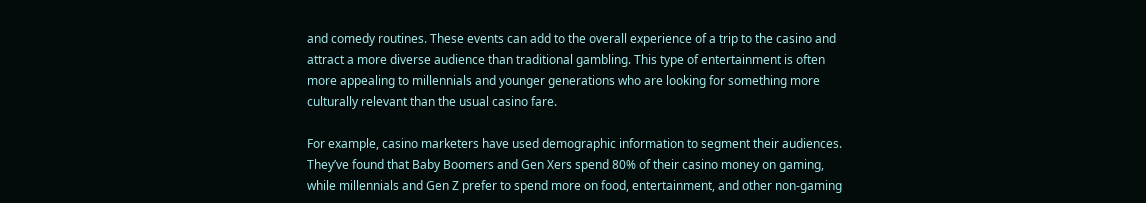and comedy routines. These events can add to the overall experience of a trip to the casino and attract a more diverse audience than traditional gambling. This type of entertainment is often more appealing to millennials and younger generations who are looking for something more culturally relevant than the usual casino fare.

For example, casino marketers have used demographic information to segment their audiences. They’ve found that Baby Boomers and Gen Xers spend 80% of their casino money on gaming, while millennials and Gen Z prefer to spend more on food, entertainment, and other non-gaming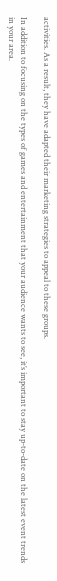activities. As a result, they have adapted their marketing strategies to appeal to these groups.

In addition to focusing on the types of games and entertainment that your audience wants to see, it’s important to stay up-to-date on the latest event trends in your area.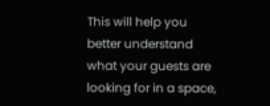This will help you better understand what your guests are looking for in a space,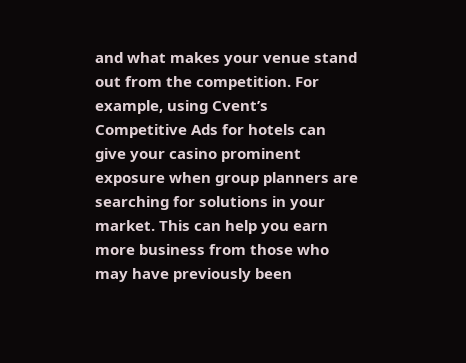and what makes your venue stand out from the competition. For example, using Cvent’s Competitive Ads for hotels can give your casino prominent exposure when group planners are searching for solutions in your market. This can help you earn more business from those who may have previously been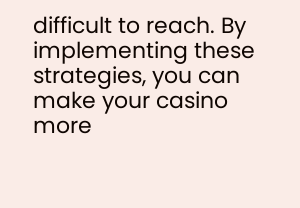difficult to reach. By implementing these strategies, you can make your casino more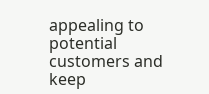appealing to potential customers and keep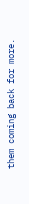them coming back for more.